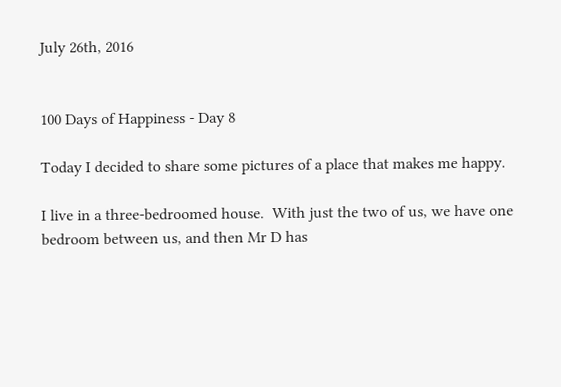July 26th, 2016


100 Days of Happiness - Day 8

Today I decided to share some pictures of a place that makes me happy.

I live in a three-bedroomed house.  With just the two of us, we have one bedroom between us, and then Mr D has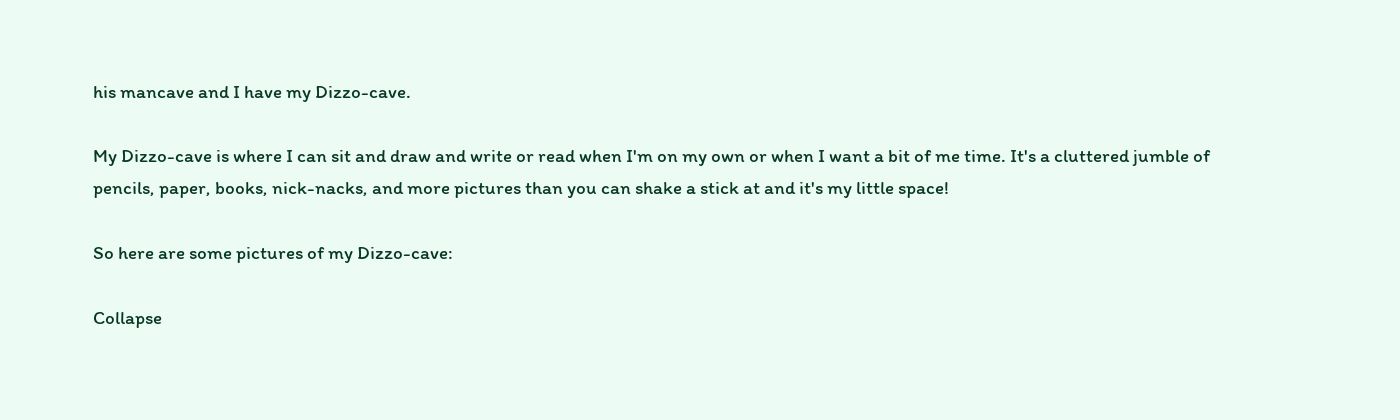his mancave and I have my Dizzo-cave.

My Dizzo-cave is where I can sit and draw and write or read when I'm on my own or when I want a bit of me time. It's a cluttered jumble of pencils, paper, books, nick-nacks, and more pictures than you can shake a stick at and it's my little space!

So here are some pictures of my Dizzo-cave:

Collapse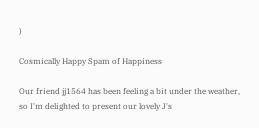)

Cosmically Happy Spam of Happiness

Our friend jj1564 has been feeling a bit under the weather, so I'm delighted to present our lovely J's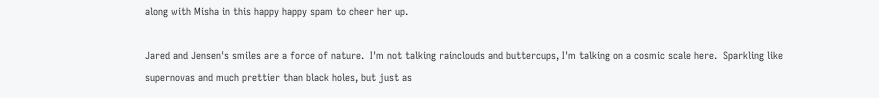along with Misha in this happy happy spam to cheer her up.

Jared and Jensen's smiles are a force of nature.  I'm not talking rainclouds and buttercups, I'm talking on a cosmic scale here.  Sparkling like supernovas and much prettier than black holes, but just as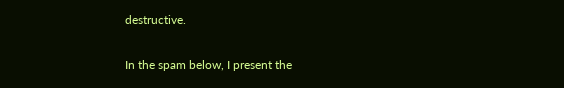destructive.

In the spam below, I present the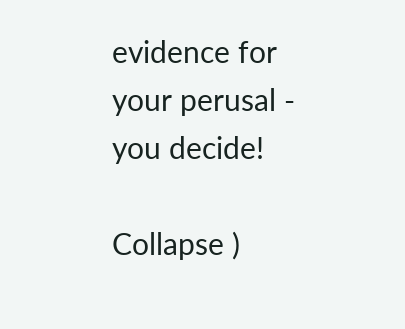evidence for your perusal - you decide!

Collapse )